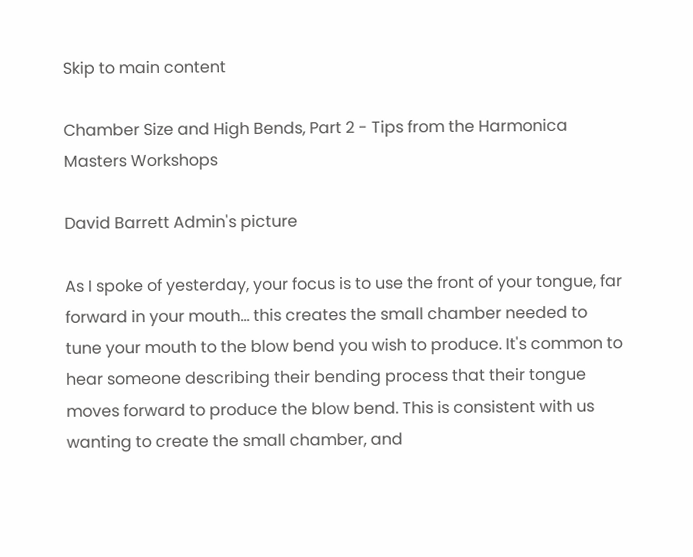Skip to main content

Chamber Size and High Bends, Part 2 - Tips from the Harmonica Masters Workshops

David Barrett Admin's picture

As I spoke of yesterday, your focus is to use the front of your tongue, far forward in your mouth... this creates the small chamber needed to tune your mouth to the blow bend you wish to produce. It's common to hear someone describing their bending process that their tongue moves forward to produce the blow bend. This is consistent with us wanting to create the small chamber, and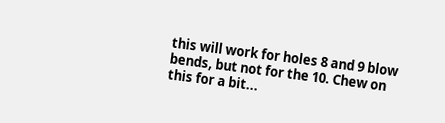this will work for holes 8 and 9 blow bends, but not for the 10. Chew on this for a bit...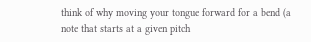think of why moving your tongue forward for a bend (a note that starts at a given pitch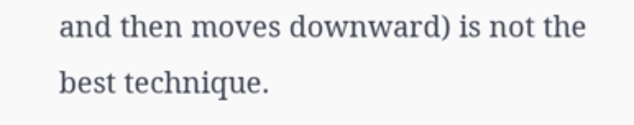and then moves downward) is not the best technique.